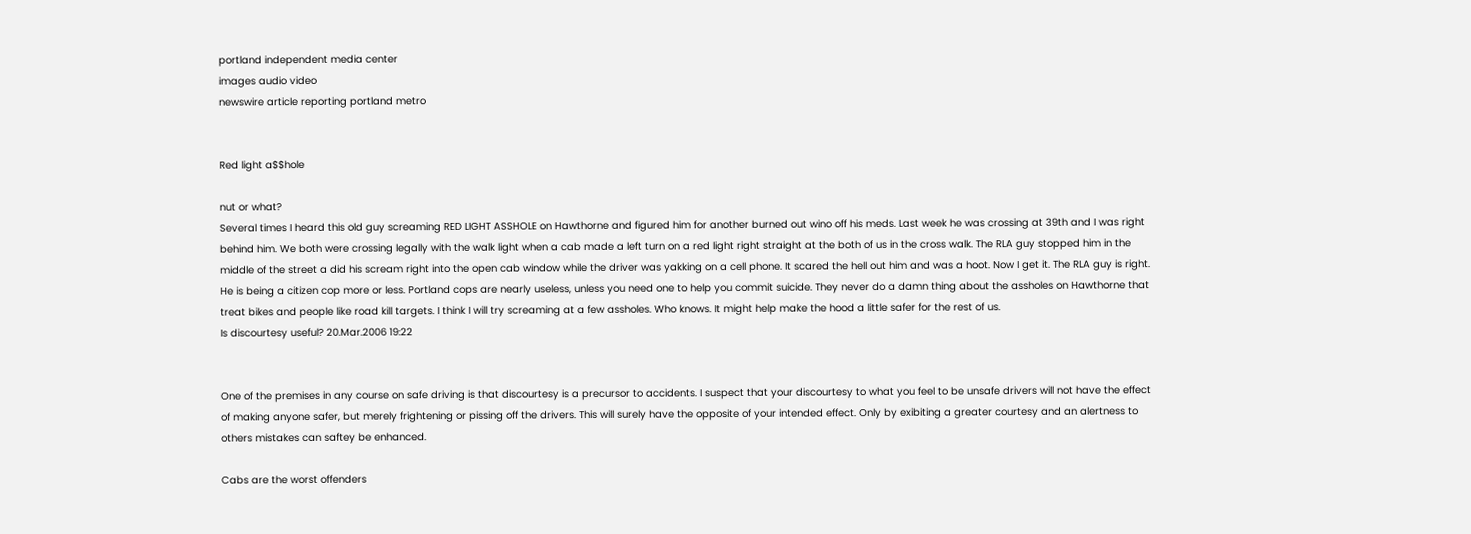portland independent media center
images audio video
newswire article reporting portland metro


Red light a$$hole

nut or what?
Several times I heard this old guy screaming RED LIGHT ASSHOLE on Hawthorne and figured him for another burned out wino off his meds. Last week he was crossing at 39th and I was right behind him. We both were crossing legally with the walk light when a cab made a left turn on a red light right straight at the both of us in the cross walk. The RLA guy stopped him in the middle of the street a did his scream right into the open cab window while the driver was yakking on a cell phone. It scared the hell out him and was a hoot. Now I get it. The RLA guy is right. He is being a citizen cop more or less. Portland cops are nearly useless, unless you need one to help you commit suicide. They never do a damn thing about the assholes on Hawthorne that treat bikes and people like road kill targets. I think I will try screaming at a few assholes. Who knows. It might help make the hood a little safer for the rest of us.
Is discourtesy useful? 20.Mar.2006 19:22


One of the premises in any course on safe driving is that discourtesy is a precursor to accidents. I suspect that your discourtesy to what you feel to be unsafe drivers will not have the effect of making anyone safer, but merely frightening or pissing off the drivers. This will surely have the opposite of your intended effect. Only by exibiting a greater courtesy and an alertness to others mistakes can saftey be enhanced.

Cabs are the worst offenders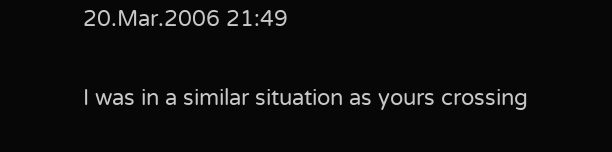20.Mar.2006 21:49


I was in a similar situation as yours crossing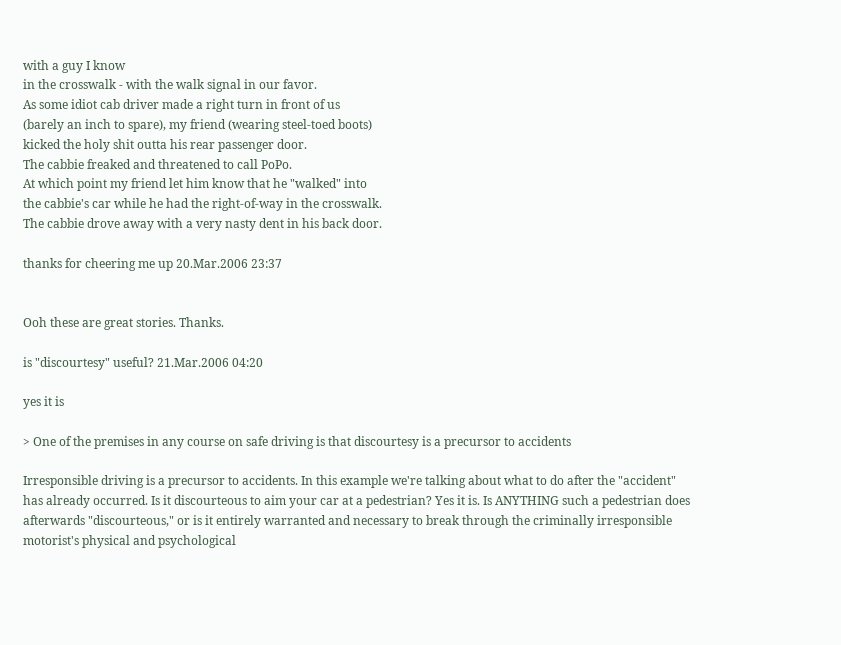with a guy I know
in the crosswalk - with the walk signal in our favor.
As some idiot cab driver made a right turn in front of us
(barely an inch to spare), my friend (wearing steel-toed boots)
kicked the holy shit outta his rear passenger door.
The cabbie freaked and threatened to call PoPo.
At which point my friend let him know that he "walked" into
the cabbie's car while he had the right-of-way in the crosswalk.
The cabbie drove away with a very nasty dent in his back door.

thanks for cheering me up 20.Mar.2006 23:37


Ooh these are great stories. Thanks.

is "discourtesy" useful? 21.Mar.2006 04:20

yes it is

> One of the premises in any course on safe driving is that discourtesy is a precursor to accidents

Irresponsible driving is a precursor to accidents. In this example we're talking about what to do after the "accident" has already occurred. Is it discourteous to aim your car at a pedestrian? Yes it is. Is ANYTHING such a pedestrian does afterwards "discourteous," or is it entirely warranted and necessary to break through the criminally irresponsible motorist's physical and psychological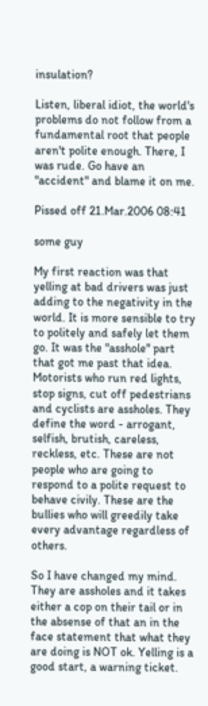insulation?

Listen, liberal idiot, the world's problems do not follow from a fundamental root that people aren't polite enough. There, I was rude. Go have an "accident" and blame it on me.

Pissed off 21.Mar.2006 08:41

some guy

My first reaction was that yelling at bad drivers was just adding to the negativity in the world. It is more sensible to try to politely and safely let them go. It was the "asshole" part that got me past that idea. Motorists who run red lights, stop signs, cut off pedestrians and cyclists are assholes. They define the word - arrogant, selfish, brutish, careless, reckless, etc. These are not people who are going to respond to a polite request to behave civily. These are the bullies who will greedily take every advantage regardless of others.

So I have changed my mind. They are assholes and it takes either a cop on their tail or in the absense of that an in the face statement that what they are doing is NOT ok. Yelling is a good start, a warning ticket.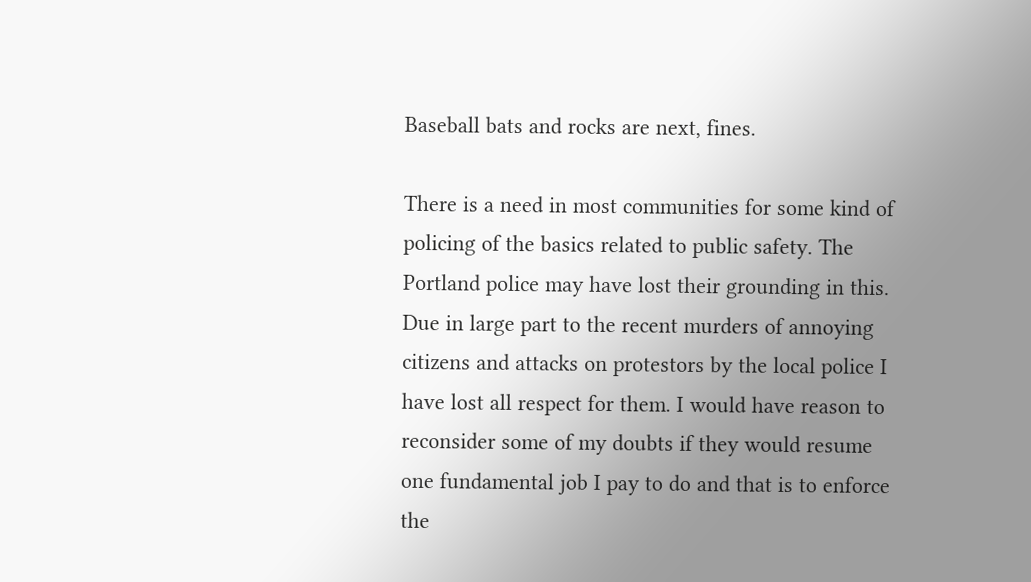Baseball bats and rocks are next, fines.

There is a need in most communities for some kind of policing of the basics related to public safety. The Portland police may have lost their grounding in this. Due in large part to the recent murders of annoying citizens and attacks on protestors by the local police I have lost all respect for them. I would have reason to reconsider some of my doubts if they would resume one fundamental job I pay to do and that is to enforce the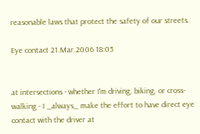reasonable laws that protect the safety of our streets.

Eye contact 21.Mar.2006 18:05


at intersections - whether I'm driving, biking, or cross-walking - I _always_ make the effort to have direct eye contact with the driver at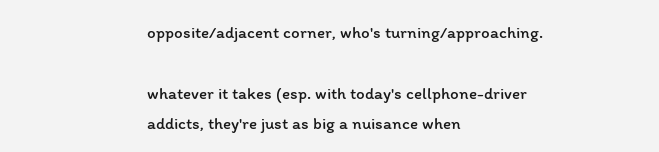opposite/adjacent corner, who's turning/approaching.

whatever it takes (esp. with today's cellphone-driver addicts, they're just as big a nuisance when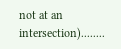not at an intersection)........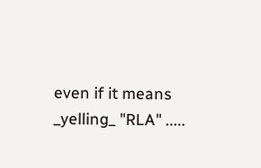even if it means _yelling_ "RLA" .....